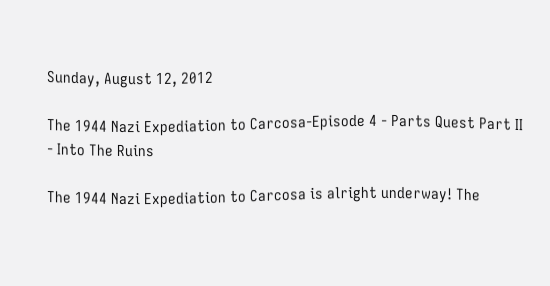Sunday, August 12, 2012

The 1944 Nazi Expediation to Carcosa-Episode 4 - Parts Quest Part II - Into The Ruins

The 1944 Nazi Expediation to Carcosa is alright underway! The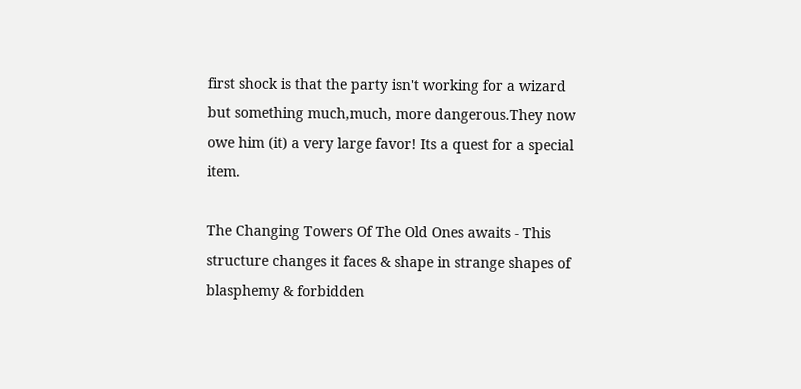first shock is that the party isn't working for a wizard but something much,much, more dangerous.They now owe him (it) a very large favor! Its a quest for a special item.

The Changing Towers Of The Old Ones awaits - This structure changes it faces & shape in strange shapes of blasphemy & forbidden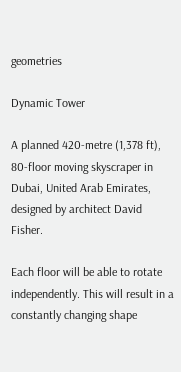geometries

Dynamic Tower

A planned 420-metre (1,378 ft), 80-floor moving skyscraper in Dubai, United Arab Emirates, designed by architect David Fisher.

Each floor will be able to rotate independently. This will result in a constantly changing shape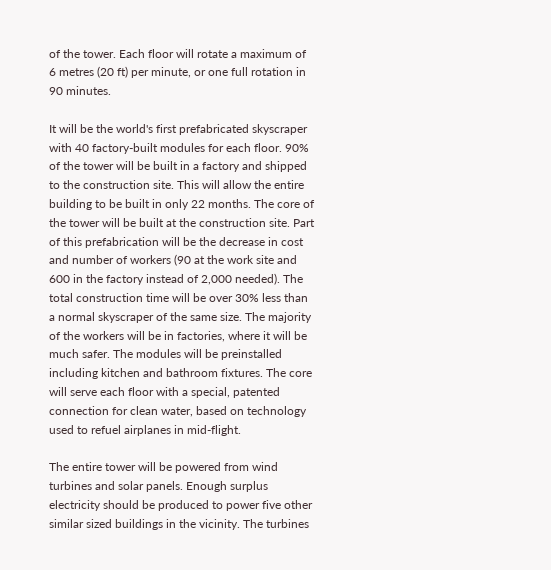of the tower. Each floor will rotate a maximum of 6 metres (20 ft) per minute, or one full rotation in 90 minutes.

It will be the world's first prefabricated skyscraper with 40 factory-built modules for each floor. 90% of the tower will be built in a factory and shipped to the construction site. This will allow the entire building to be built in only 22 months. The core of the tower will be built at the construction site. Part of this prefabrication will be the decrease in cost and number of workers (90 at the work site and 600 in the factory instead of 2,000 needed). The total construction time will be over 30% less than a normal skyscraper of the same size. The majority of the workers will be in factories, where it will be much safer. The modules will be preinstalled including kitchen and bathroom fixtures. The core will serve each floor with a special, patented connection for clean water, based on technology used to refuel airplanes in mid-flight.

The entire tower will be powered from wind turbines and solar panels. Enough surplus electricity should be produced to power five other similar sized buildings in the vicinity. The turbines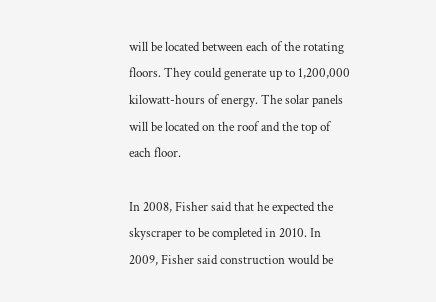will be located between each of the rotating floors. They could generate up to 1,200,000 kilowatt-hours of energy. The solar panels will be located on the roof and the top of each floor.

In 2008, Fisher said that he expected the skyscraper to be completed in 2010. In 2009, Fisher said construction would be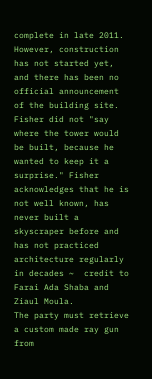complete in late 2011. However, construction has not started yet, and there has been no official announcement of the building site. Fisher did not "say where the tower would be built, because he wanted to keep it a surprise." Fisher acknowledges that he is not well known, has never built a skyscraper before and has not practiced architecture regularly in decades ~  credit to Farai Ada Shaba and Ziaul Moula.
The party must retrieve a custom made ray gun from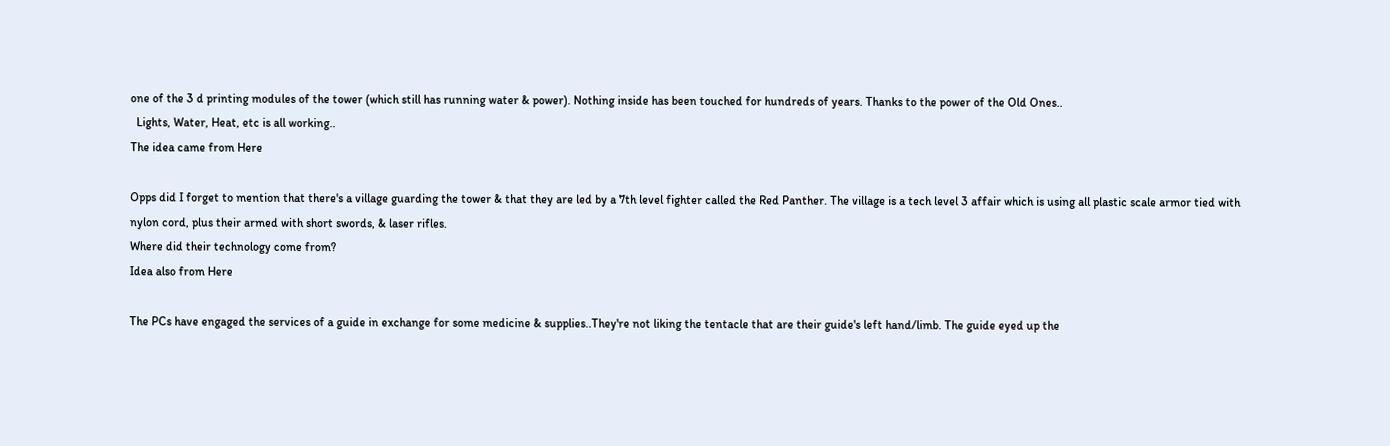one of the 3 d printing modules of the tower (which still has running water & power). Nothing inside has been touched for hundreds of years. Thanks to the power of the Old Ones..
  Lights, Water, Heat, etc is all working..
The idea came from Here

Opps did I forget to mention that there's a village guarding the tower & that they are led by a 7th level fighter called the Red Panther. The village is a tech level 3 affair which is using all plastic scale armor tied with nylon cord, plus their armed with short swords, & laser rifles.
Where did their technology come from?
Idea also from Here

The PCs have engaged the services of a guide in exchange for some medicine & supplies..They're not liking the tentacle that are their guide's left hand/limb. The guide eyed up the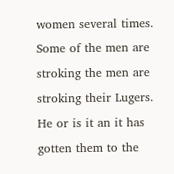women several times. Some of the men are stroking the men are stroking their Lugers.
He or is it an it has gotten them to the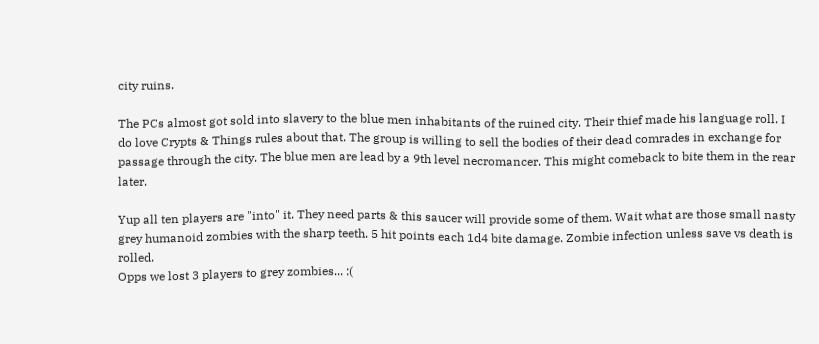city ruins.

The PCs almost got sold into slavery to the blue men inhabitants of the ruined city. Their thief made his language roll. I do love Crypts & Things rules about that. The group is willing to sell the bodies of their dead comrades in exchange for passage through the city. The blue men are lead by a 9th level necromancer. This might comeback to bite them in the rear later.

Yup all ten players are "into" it. They need parts & this saucer will provide some of them. Wait what are those small nasty grey humanoid zombies with the sharp teeth. 5 hit points each 1d4 bite damage. Zombie infection unless save vs death is rolled.
Opps we lost 3 players to grey zombies... :(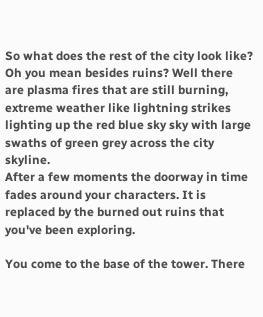So what does the rest of the city look like? Oh you mean besides ruins? Well there are plasma fires that are still burning, extreme weather like lightning strikes lighting up the red blue sky sky with large swaths of green grey across the city skyline.
After a few moments the doorway in time fades around your characters. It is replaced by the burned out ruins that you've been exploring.

You come to the base of the tower. There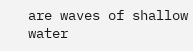are waves of shallow water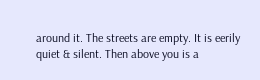around it. The streets are empty. It is eerily quiet & silent. Then above you is a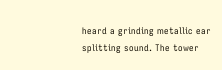heard a grinding metallic ear splitting sound. The tower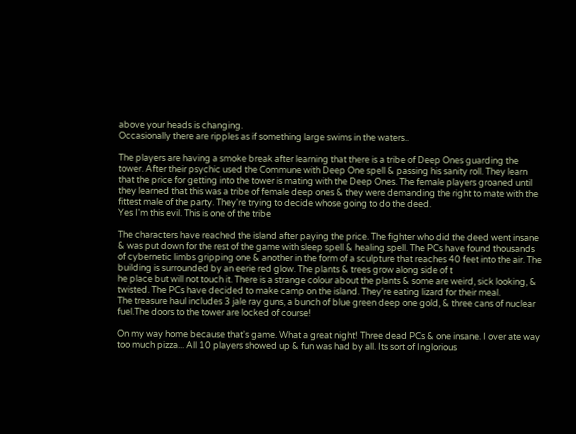above your heads is changing.
Occasionally there are ripples as if something large swims in the waters..

The players are having a smoke break after learning that there is a tribe of Deep Ones guarding the tower. After their psychic used the Commune with Deep One spell & passing his sanity roll. They learn that the price for getting into the tower is mating with the Deep Ones. The female players groaned until they learned that this was a tribe of female deep ones & they were demanding the right to mate with the fittest male of the party. They're trying to decide whose going to do the deed.
Yes I'm this evil. This is one of the tribe

The characters have reached the island after paying the price. The fighter who did the deed went insane & was put down for the rest of the game with sleep spell & healing spell. The PCs have found thousands of cybernetic limbs gripping one & another in the form of a sculpture that reaches 40 feet into the air. The building is surrounded by an eerie red glow. The plants & trees grow along side of t
he place but will not touch it. There is a strange colour about the plants & some are weird, sick looking, & twisted. The PCs have decided to make camp on the island. They're eating lizard for their meal.
The treasure haul includes 3 jale ray guns, a bunch of blue green deep one gold, & three cans of nuclear fuel.The doors to the tower are locked of course!

On my way home because that's game. What a great night! Three dead PCs & one insane. I over ate way too much pizza... All 10 players showed up & fun was had by all. Its sort of Inglorious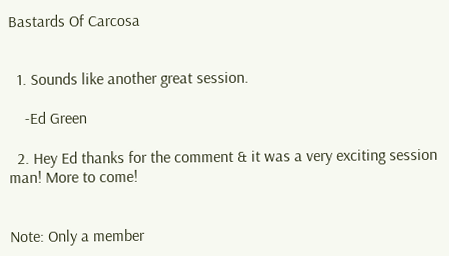Bastards Of Carcosa


  1. Sounds like another great session.

    -Ed Green

  2. Hey Ed thanks for the comment & it was a very exciting session man! More to come!


Note: Only a member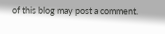of this blog may post a comment.